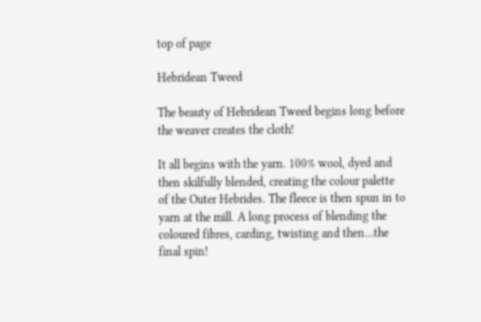top of page

Hebridean Tweed

The beauty of Hebridean Tweed begins long before the weaver creates the cloth!

It all begins with the yarn. 100% wool, dyed and then skilfully blended, creating the colour palette of the Outer Hebrides. The fleece is then spun in to yarn at the mill. A long process of blending the coloured fibres, carding, twisting and then...the final spin!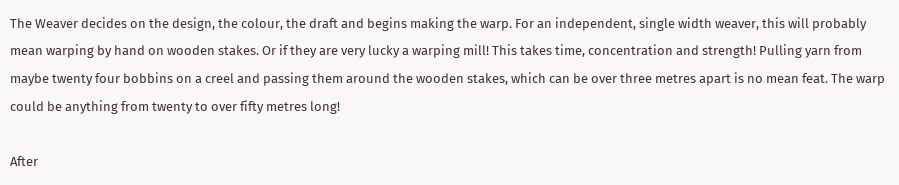The Weaver decides on the design, the colour, the draft and begins making the warp. For an independent, single width weaver, this will probably mean warping by hand on wooden stakes. Or if they are very lucky a warping mill! This takes time, concentration and strength! Pulling yarn from maybe twenty four bobbins on a creel and passing them around the wooden stakes, which can be over three metres apart is no mean feat. The warp could be anything from twenty to over fifty metres long!

After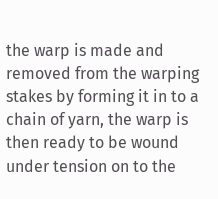the warp is made and removed from the warping stakes by forming it in to a chain of yarn, the warp is then ready to be wound under tension on to the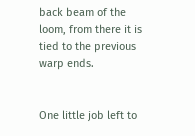back beam of the loom, from there it is tied to the previous warp ends.


One little job left to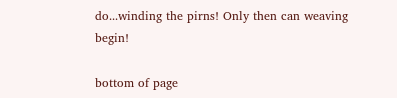do...winding the pirns! Only then can weaving begin!

bottom of page